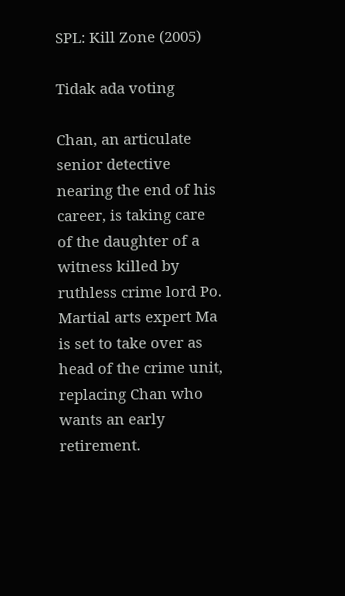SPL: Kill Zone (2005)

Tidak ada voting

Chan, an articulate senior detective nearing the end of his career, is taking care of the daughter of a witness killed by ruthless crime lord Po. Martial arts expert Ma is set to take over as head of the crime unit, replacing Chan who wants an early retirement.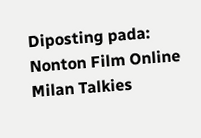Diposting pada:
Nonton Film Online  Milan Talkies